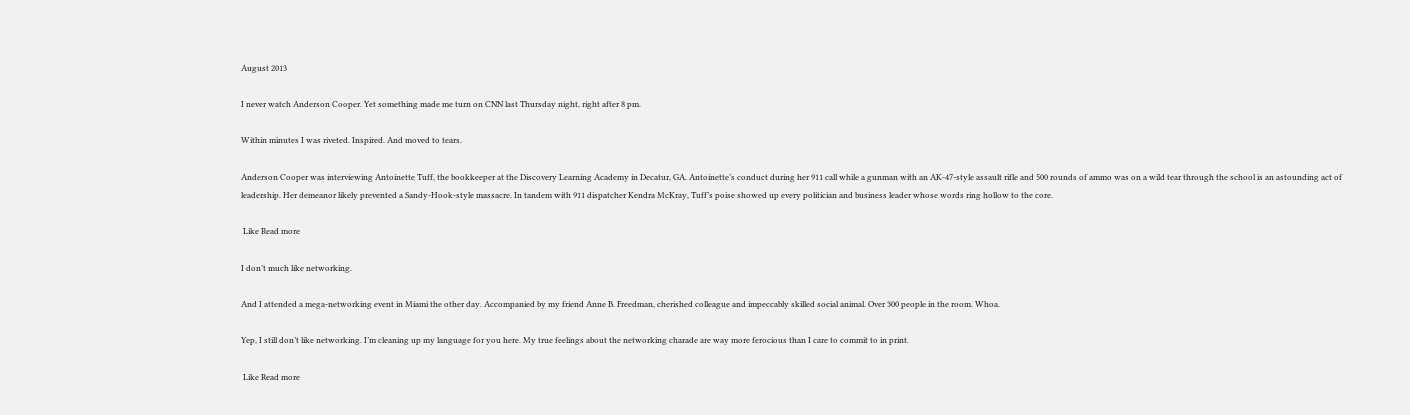August 2013

I never watch Anderson Cooper. Yet something made me turn on CNN last Thursday night, right after 8 pm.

Within minutes I was riveted. Inspired. And moved to tears.

Anderson Cooper was interviewing Antoinette Tuff, the bookkeeper at the Discovery Learning Academy in Decatur, GA. Antoinette’s conduct during her 911 call while a gunman with an AK-47-style assault rifle and 500 rounds of ammo was on a wild tear through the school is an astounding act of leadership. Her demeanor likely prevented a Sandy-Hook-style massacre. In tandem with 911 dispatcher Kendra McKray, Tuff’s poise showed up every politician and business leader whose words ring hollow to the core.

 Like Read more

I don’t much like networking.

And I attended a mega-networking event in Miami the other day. Accompanied by my friend Anne B. Freedman, cherished colleague and impeccably skilled social animal. Over 300 people in the room. Whoa.

Yep, I still don’t like networking. I’m cleaning up my language for you here. My true feelings about the networking charade are way more ferocious than I care to commit to in print.

 Like Read more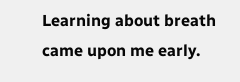Learning about breath came upon me early.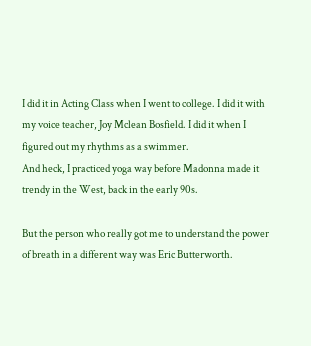I did it in Acting Class when I went to college. I did it with my voice teacher, Joy Mclean Bosfield. I did it when I figured out my rhythms as a swimmer.
And heck, I practiced yoga way before Madonna made it trendy in the West, back in the early 90s.

But the person who really got me to understand the power of breath in a different way was Eric Butterworth.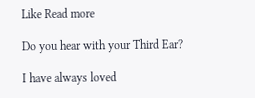Like Read more

Do you hear with your Third Ear?

I have always loved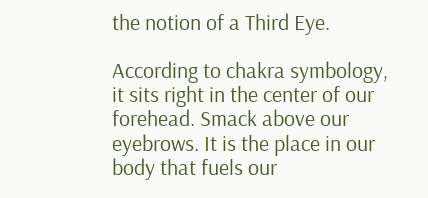the notion of a Third Eye.

According to chakra symbology, it sits right in the center of our forehead. Smack above our eyebrows. It is the place in our body that fuels our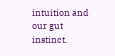intuition and our gut instinct.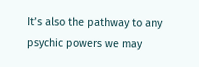It’s also the pathway to any psychic powers we may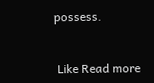possess.


 Like Read more